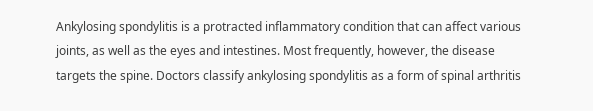Ankylosing spondylitis is a protracted inflammatory condition that can affect various joints, as well as the eyes and intestines. Most frequently, however, the disease targets the spine. Doctors classify ankylosing spondylitis as a form of spinal arthritis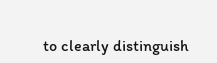to clearly distinguish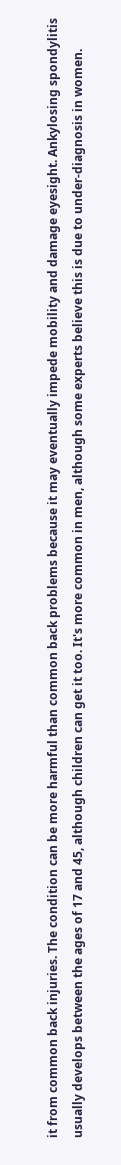it from common back injuries. The condition can be more harmful than common back problems because it may eventually impede mobility and damage eyesight. Ankylosing spondylitis usually develops between the ages of 17 and 45, although children can get it too. It's more common in men, although some experts believe this is due to under-diagnosis in women.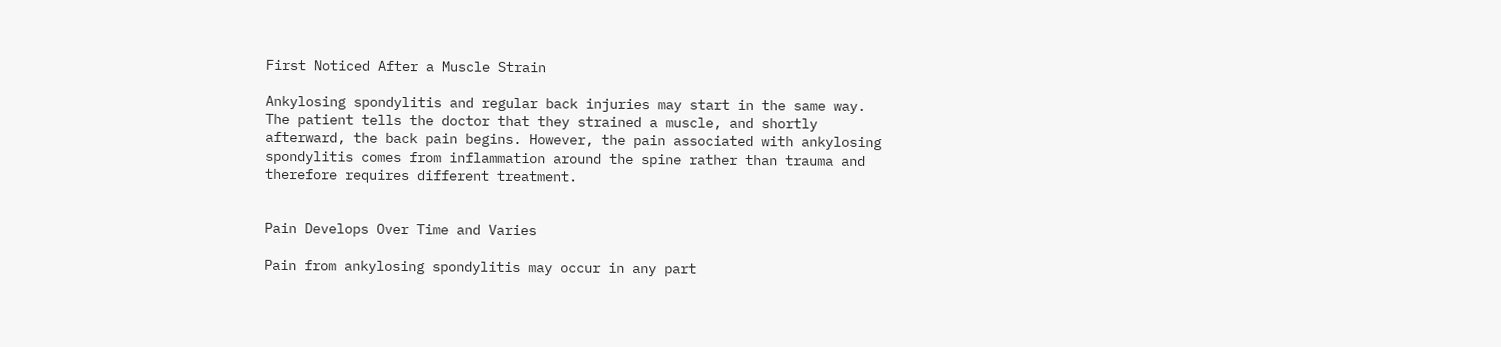First Noticed After a Muscle Strain

Ankylosing spondylitis and regular back injuries may start in the same way. The patient tells the doctor that they strained a muscle, and shortly afterward, the back pain begins. However, the pain associated with ankylosing spondylitis comes from inflammation around the spine rather than trauma and therefore requires different treatment.


Pain Develops Over Time and Varies

Pain from ankylosing spondylitis may occur in any part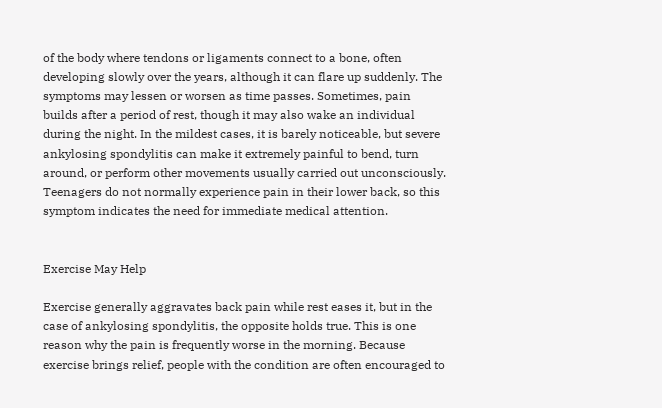of the body where tendons or ligaments connect to a bone, often developing slowly over the years, although it can flare up suddenly. The symptoms may lessen or worsen as time passes. Sometimes, pain builds after a period of rest, though it may also wake an individual during the night. In the mildest cases, it is barely noticeable, but severe ankylosing spondylitis can make it extremely painful to bend, turn around, or perform other movements usually carried out unconsciously. Teenagers do not normally experience pain in their lower back, so this symptom indicates the need for immediate medical attention.


Exercise May Help

Exercise generally aggravates back pain while rest eases it, but in the case of ankylosing spondylitis, the opposite holds true. This is one reason why the pain is frequently worse in the morning. Because exercise brings relief, people with the condition are often encouraged to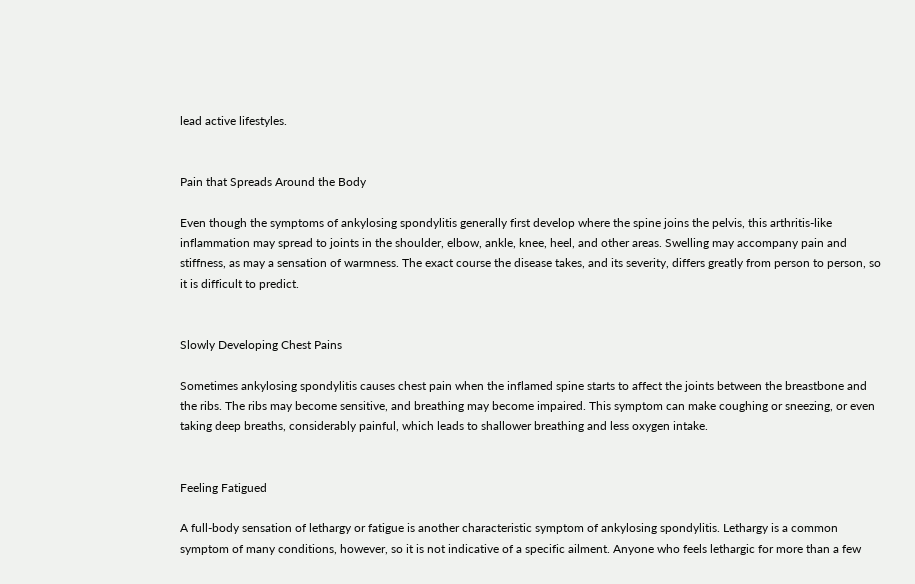lead active lifestyles.


Pain that Spreads Around the Body

Even though the symptoms of ankylosing spondylitis generally first develop where the spine joins the pelvis, this arthritis-like inflammation may spread to joints in the shoulder, elbow, ankle, knee, heel, and other areas. Swelling may accompany pain and stiffness, as may a sensation of warmness. The exact course the disease takes, and its severity, differs greatly from person to person, so it is difficult to predict.


Slowly Developing Chest Pains

Sometimes ankylosing spondylitis causes chest pain when the inflamed spine starts to affect the joints between the breastbone and the ribs. The ribs may become sensitive, and breathing may become impaired. This symptom can make coughing or sneezing, or even taking deep breaths, considerably painful, which leads to shallower breathing and less oxygen intake.


Feeling Fatigued

A full-body sensation of lethargy or fatigue is another characteristic symptom of ankylosing spondylitis. Lethargy is a common symptom of many conditions, however, so it is not indicative of a specific ailment. Anyone who feels lethargic for more than a few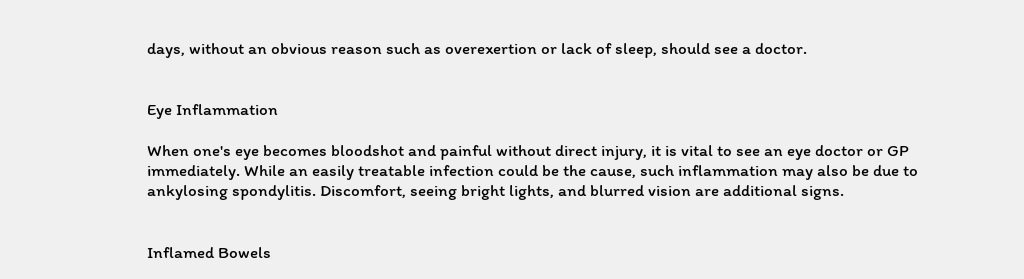days, without an obvious reason such as overexertion or lack of sleep, should see a doctor.


Eye Inflammation

When one's eye becomes bloodshot and painful without direct injury, it is vital to see an eye doctor or GP immediately. While an easily treatable infection could be the cause, such inflammation may also be due to ankylosing spondylitis. Discomfort, seeing bright lights, and blurred vision are additional signs.


Inflamed Bowels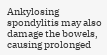Ankylosing spondylitis may also damage the bowels, causing prolonged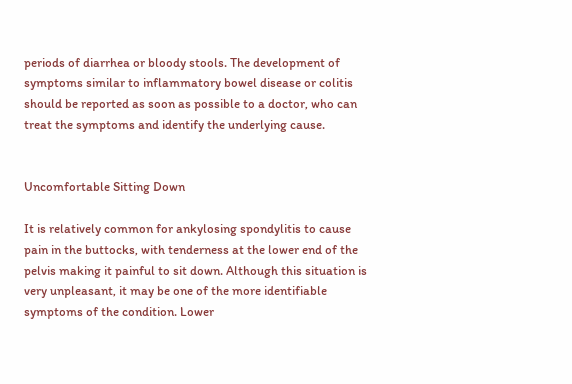periods of diarrhea or bloody stools. The development of symptoms similar to inflammatory bowel disease or colitis should be reported as soon as possible to a doctor, who can treat the symptoms and identify the underlying cause.


Uncomfortable Sitting Down

It is relatively common for ankylosing spondylitis to cause pain in the buttocks, with tenderness at the lower end of the pelvis making it painful to sit down. Although this situation is very unpleasant, it may be one of the more identifiable symptoms of the condition. Lower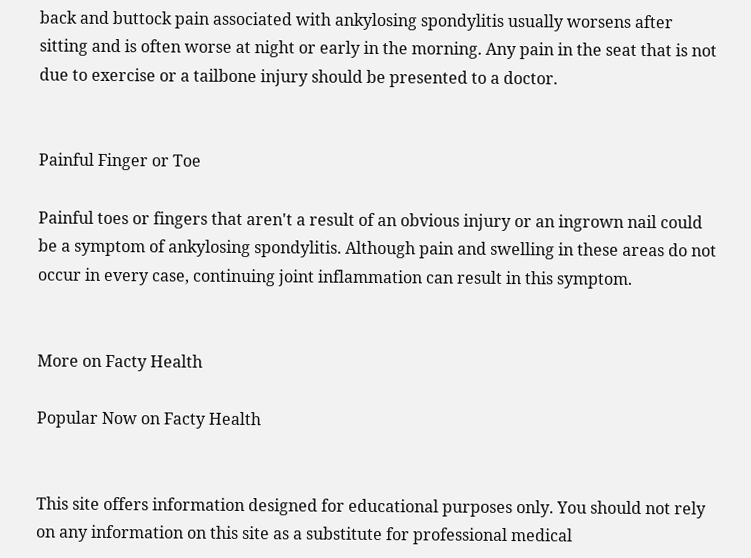back and buttock pain associated with ankylosing spondylitis usually worsens after sitting and is often worse at night or early in the morning. Any pain in the seat that is not due to exercise or a tailbone injury should be presented to a doctor.


Painful Finger or Toe

Painful toes or fingers that aren't a result of an obvious injury or an ingrown nail could be a symptom of ankylosing spondylitis. Although pain and swelling in these areas do not occur in every case, continuing joint inflammation can result in this symptom.


More on Facty Health

Popular Now on Facty Health


This site offers information designed for educational purposes only. You should not rely on any information on this site as a substitute for professional medical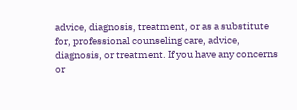advice, diagnosis, treatment, or as a substitute for, professional counseling care, advice, diagnosis, or treatment. If you have any concerns or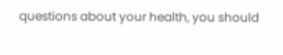questions about your health, you should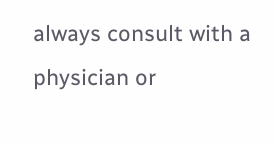always consult with a physician or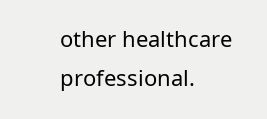other healthcare professional.